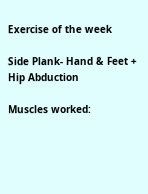Exercise of the week

Side Plank- Hand & Feet + Hip Abduction

Muscles worked: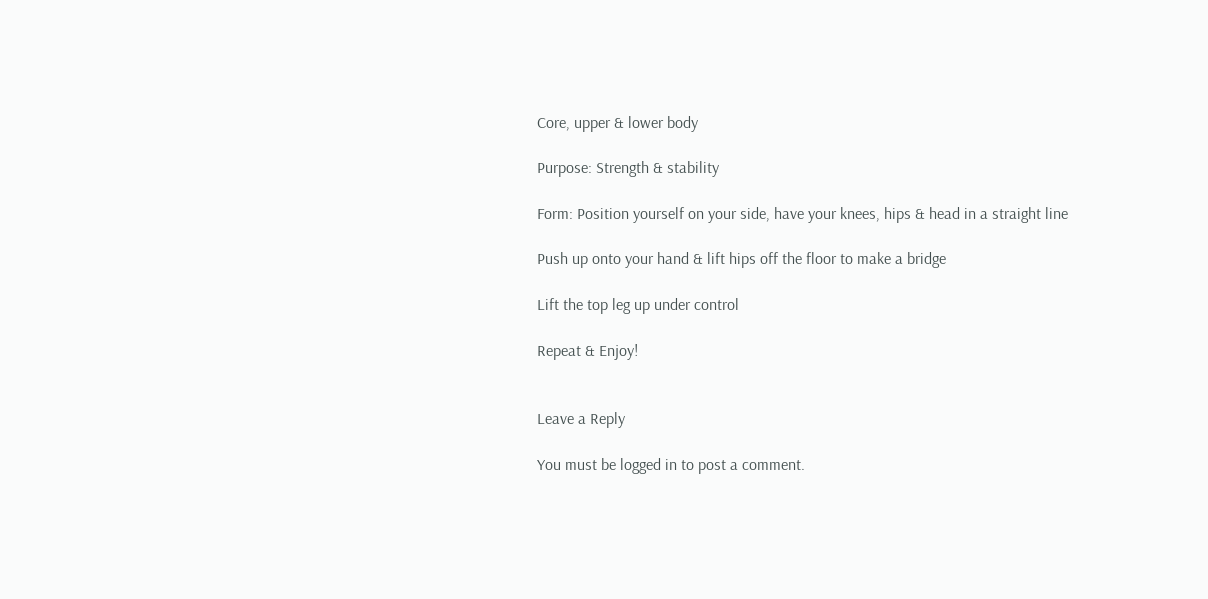Core, upper & lower body

Purpose: Strength & stability

Form: Position yourself on your side, have your knees, hips & head in a straight line

Push up onto your hand & lift hips off the floor to make a bridge

Lift the top leg up under control

Repeat & Enjoy!


Leave a Reply

You must be logged in to post a comment.